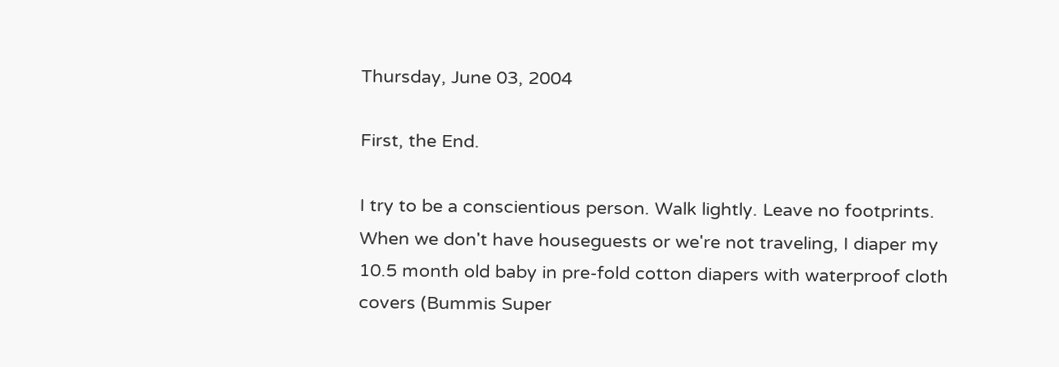Thursday, June 03, 2004

First, the End.

I try to be a conscientious person. Walk lightly. Leave no footprints. When we don't have houseguests or we're not traveling, I diaper my 10.5 month old baby in pre-fold cotton diapers with waterproof cloth covers (Bummis Super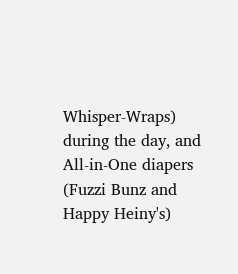Whisper-Wraps) during the day, and All-in-One diapers (Fuzzi Bunz and Happy Heiny's)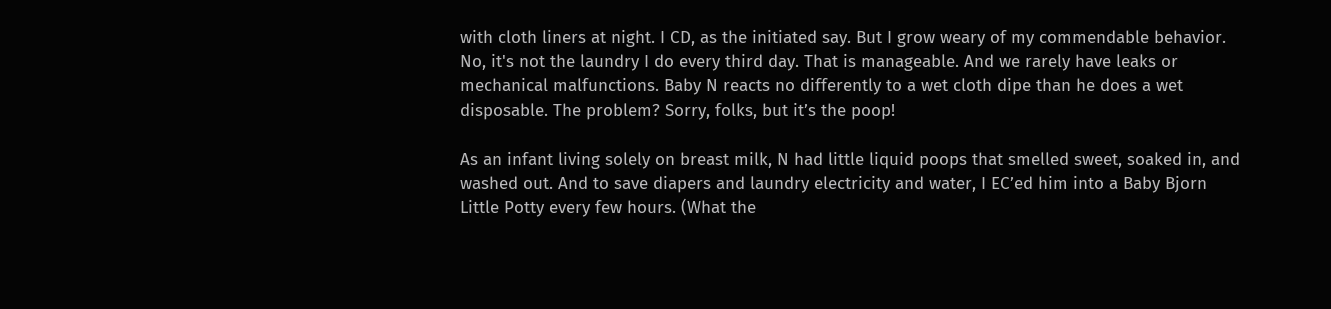with cloth liners at night. I CD, as the initiated say. But I grow weary of my commendable behavior. No, it's not the laundry I do every third day. That is manageable. And we rarely have leaks or mechanical malfunctions. Baby N reacts no differently to a wet cloth dipe than he does a wet disposable. The problem? Sorry, folks, but it’s the poop!

As an infant living solely on breast milk, N had little liquid poops that smelled sweet, soaked in, and washed out. And to save diapers and laundry electricity and water, I EC’ed him into a Baby Bjorn Little Potty every few hours. (What the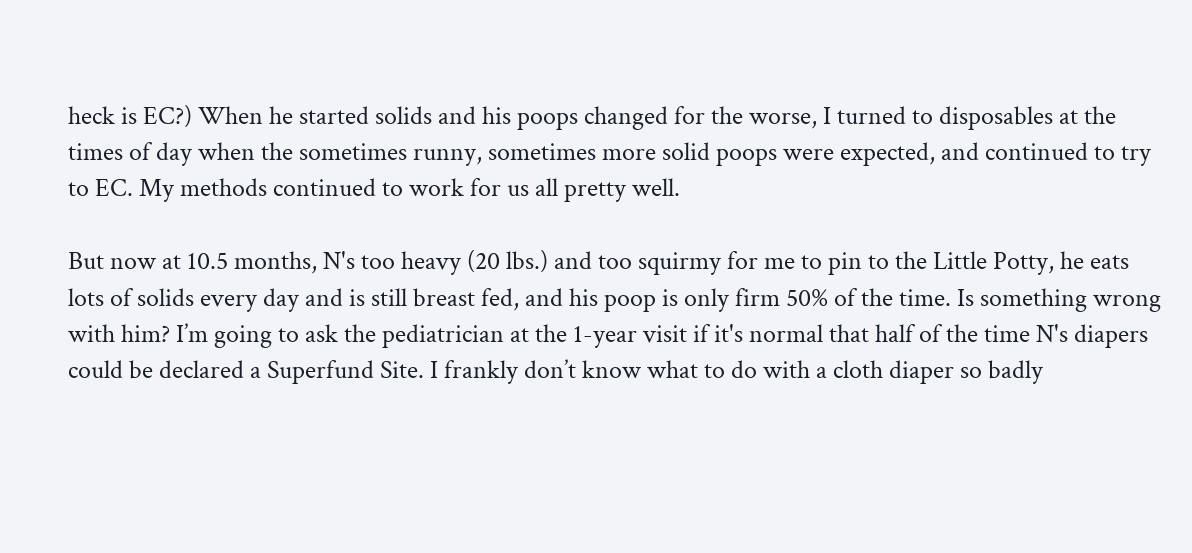heck is EC?) When he started solids and his poops changed for the worse, I turned to disposables at the times of day when the sometimes runny, sometimes more solid poops were expected, and continued to try to EC. My methods continued to work for us all pretty well.

But now at 10.5 months, N's too heavy (20 lbs.) and too squirmy for me to pin to the Little Potty, he eats lots of solids every day and is still breast fed, and his poop is only firm 50% of the time. Is something wrong with him? I’m going to ask the pediatrician at the 1-year visit if it's normal that half of the time N's diapers could be declared a Superfund Site. I frankly don’t know what to do with a cloth diaper so badly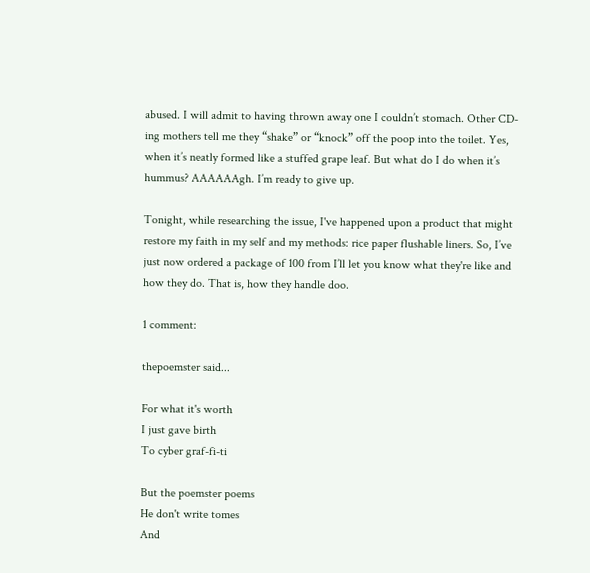abused. I will admit to having thrown away one I couldn’t stomach. Other CD-ing mothers tell me they “shake” or “knock” off the poop into the toilet. Yes, when it’s neatly formed like a stuffed grape leaf. But what do I do when it’s hummus? AAAAAAgh. I’m ready to give up.

Tonight, while researching the issue, I've happened upon a product that might restore my faith in my self and my methods: rice paper flushable liners. So, I’ve just now ordered a package of 100 from I’ll let you know what they're like and how they do. That is, how they handle doo.

1 comment:

thepoemster said...

For what it's worth
I just gave birth
To cyber graf-fi-ti

But the poemster poems
He don't write tomes
And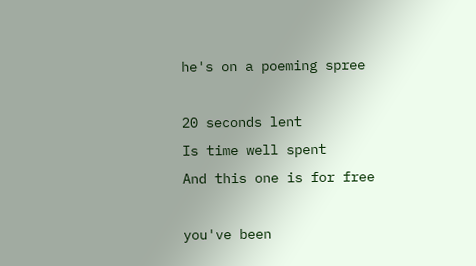he's on a poeming spree

20 seconds lent
Is time well spent
And this one is for free

you've been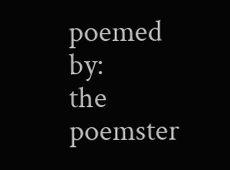poemed by:
the poemster